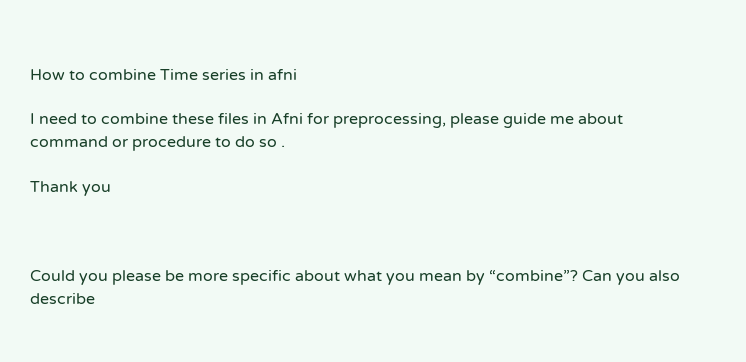How to combine Time series in afni

I need to combine these files in Afni for preprocessing, please guide me about command or procedure to do so .

Thank you



Could you please be more specific about what you mean by “combine”? Can you also describe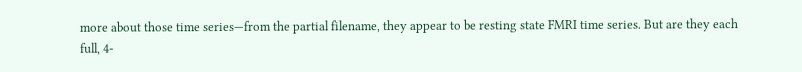more about those time series—from the partial filename, they appear to be resting state FMRI time series. But are they each full, 4-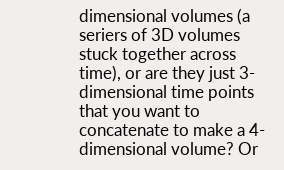dimensional volumes (a seriers of 3D volumes stuck together across time), or are they just 3-dimensional time points that you want to concatenate to make a 4-dimensional volume? Or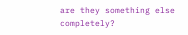are they something else completely?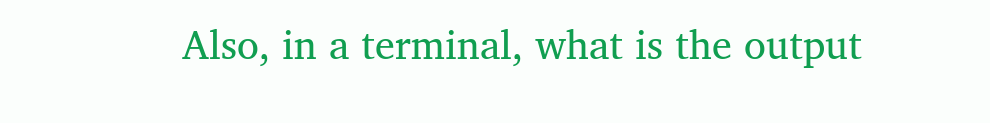Also, in a terminal, what is the output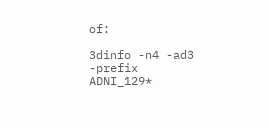of:

3dinfo -n4 -ad3 -prefix ADNI_129*